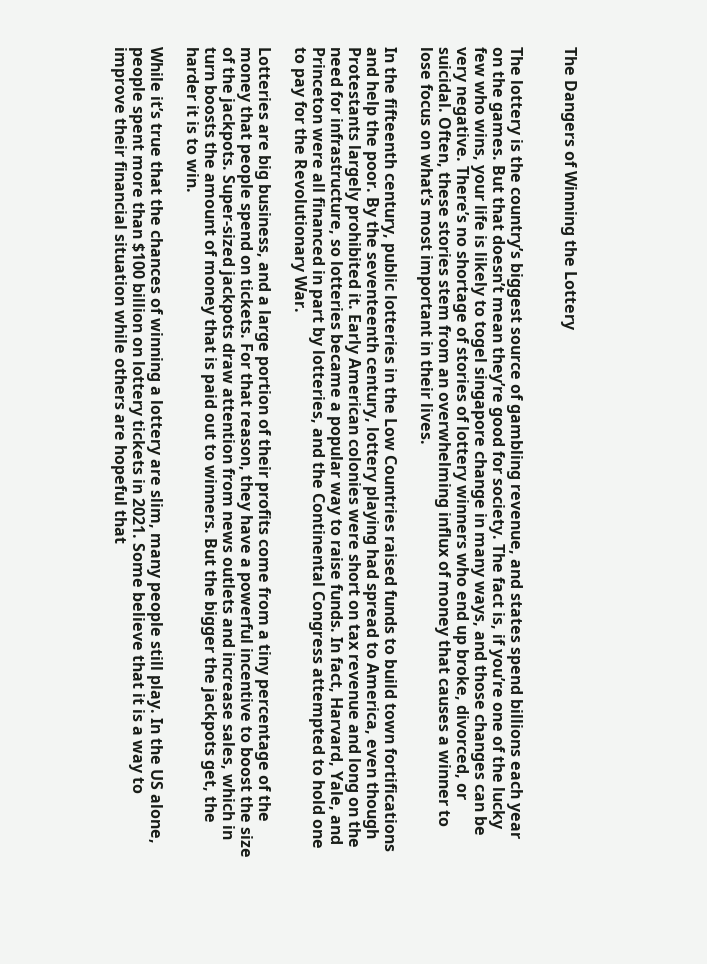The Dangers of Winning the Lottery


The lottery is the country’s biggest source of gambling revenue, and states spend billions each year on the games. But that doesn’t mean they’re good for society. The fact is, if you’re one of the lucky few who wins, your life is likely to togel singapore change in many ways, and those changes can be very negative. There’s no shortage of stories of lottery winners who end up broke, divorced, or suicidal. Often, these stories stem from an overwhelming influx of money that causes a winner to lose focus on what’s most important in their lives.

In the fifteenth century, public lotteries in the Low Countries raised funds to build town fortifications and help the poor. By the seventeenth century, lottery playing had spread to America, even though Protestants largely prohibited it. Early American colonies were short on tax revenue and long on the need for infrastructure, so lotteries became a popular way to raise funds. In fact, Harvard, Yale, and Princeton were all financed in part by lotteries, and the Continental Congress attempted to hold one to pay for the Revolutionary War.

Lotteries are big business, and a large portion of their profits come from a tiny percentage of the money that people spend on tickets. For that reason, they have a powerful incentive to boost the size of the jackpots. Super-sized jackpots draw attention from news outlets and increase sales, which in turn boosts the amount of money that is paid out to winners. But the bigger the jackpots get, the harder it is to win.

While it’s true that the chances of winning a lottery are slim, many people still play. In the US alone, people spent more than $100 billion on lottery tickets in 2021. Some believe that it is a way to improve their financial situation while others are hopeful that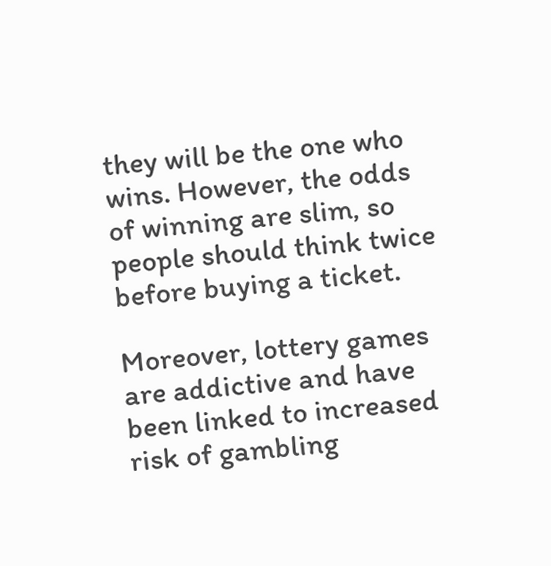they will be the one who wins. However, the odds of winning are slim, so people should think twice before buying a ticket.

Moreover, lottery games are addictive and have been linked to increased risk of gambling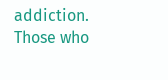addiction. Those who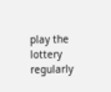play the lottery regularly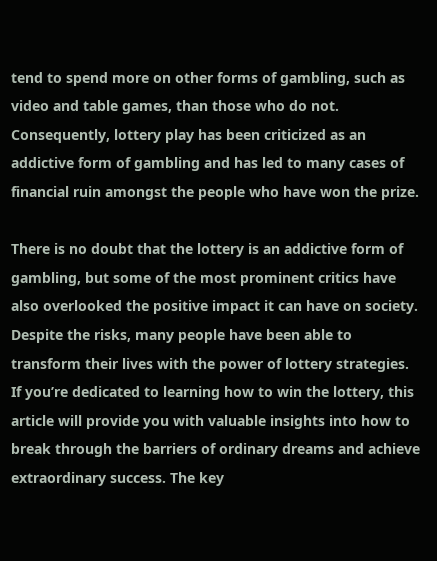tend to spend more on other forms of gambling, such as video and table games, than those who do not. Consequently, lottery play has been criticized as an addictive form of gambling and has led to many cases of financial ruin amongst the people who have won the prize.

There is no doubt that the lottery is an addictive form of gambling, but some of the most prominent critics have also overlooked the positive impact it can have on society. Despite the risks, many people have been able to transform their lives with the power of lottery strategies. If you’re dedicated to learning how to win the lottery, this article will provide you with valuable insights into how to break through the barriers of ordinary dreams and achieve extraordinary success. The key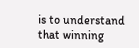is to understand that winning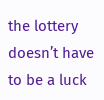the lottery doesn’t have to be a luck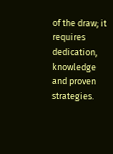of the draw; it requires dedication, knowledge and proven strategies.